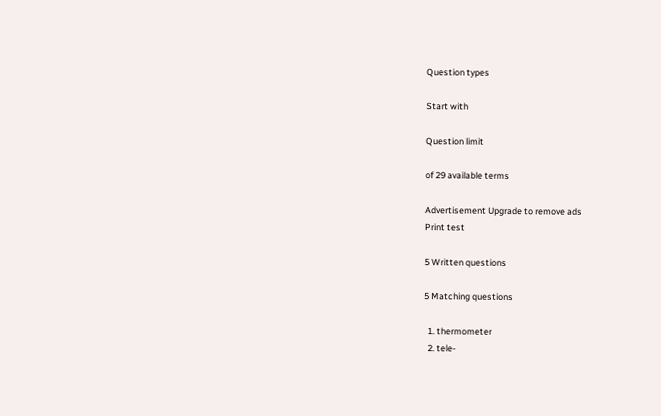Question types

Start with

Question limit

of 29 available terms

Advertisement Upgrade to remove ads
Print test

5 Written questions

5 Matching questions

  1. thermometer
  2. tele-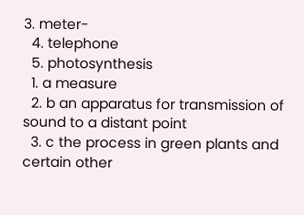3. meter-
  4. telephone
  5. photosynthesis
  1. a measure
  2. b an apparatus for transmission of sound to a distant point
  3. c the process in green plants and certain other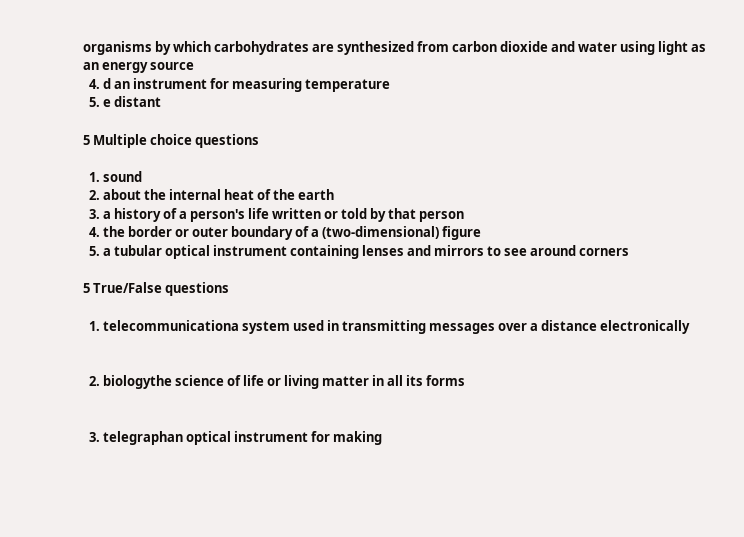organisms by which carbohydrates are synthesized from carbon dioxide and water using light as an energy source
  4. d an instrument for measuring temperature
  5. e distant

5 Multiple choice questions

  1. sound
  2. about the internal heat of the earth
  3. a history of a person's life written or told by that person
  4. the border or outer boundary of a (two-dimensional) figure
  5. a tubular optical instrument containing lenses and mirrors to see around corners

5 True/False questions

  1. telecommunicationa system used in transmitting messages over a distance electronically


  2. biologythe science of life or living matter in all its forms


  3. telegraphan optical instrument for making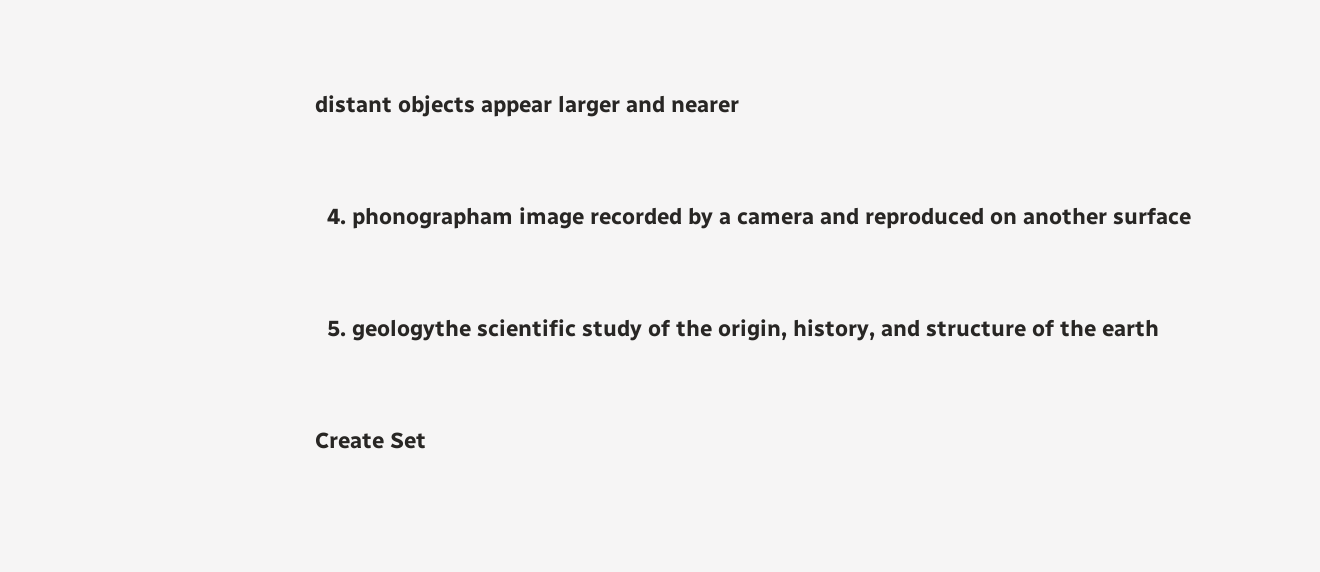distant objects appear larger and nearer


  4. phonographam image recorded by a camera and reproduced on another surface


  5. geologythe scientific study of the origin, history, and structure of the earth


Create Set